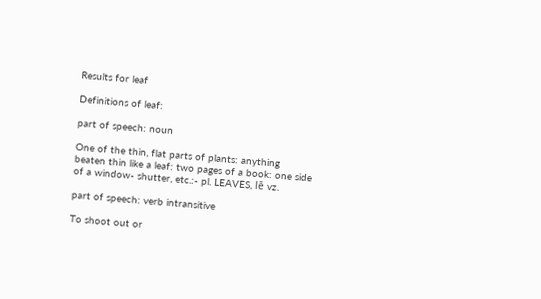Results for leaf

Definitions of leaf:

part of speech: noun

One of the thin, flat parts of plants: anything beaten thin like a leaf: two pages of a book: one side of a window- shutter, etc.:- pl. LEAVES, lē vz.

part of speech: verb intransitive

To shoot out or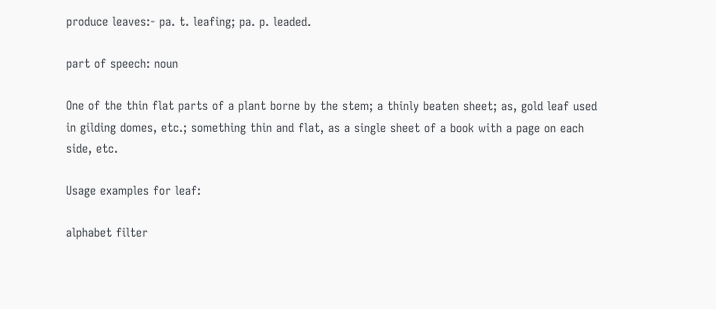produce leaves:- pa. t. leafing; pa. p. leaded.

part of speech: noun

One of the thin flat parts of a plant borne by the stem; a thinly beaten sheet; as, gold leaf used in gilding domes, etc.; something thin and flat, as a single sheet of a book with a page on each side, etc.

Usage examples for leaf:

alphabet filter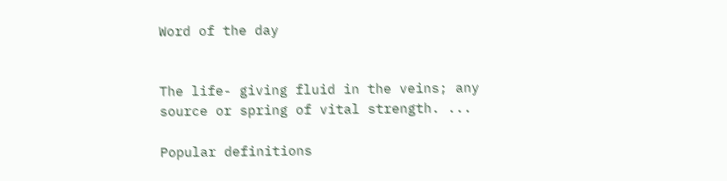Word of the day


The life- giving fluid in the veins; any source or spring of vital strength. ...

Popular definitions